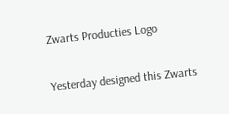Zwarts Producties Logo

Yesterday designed this Zwarts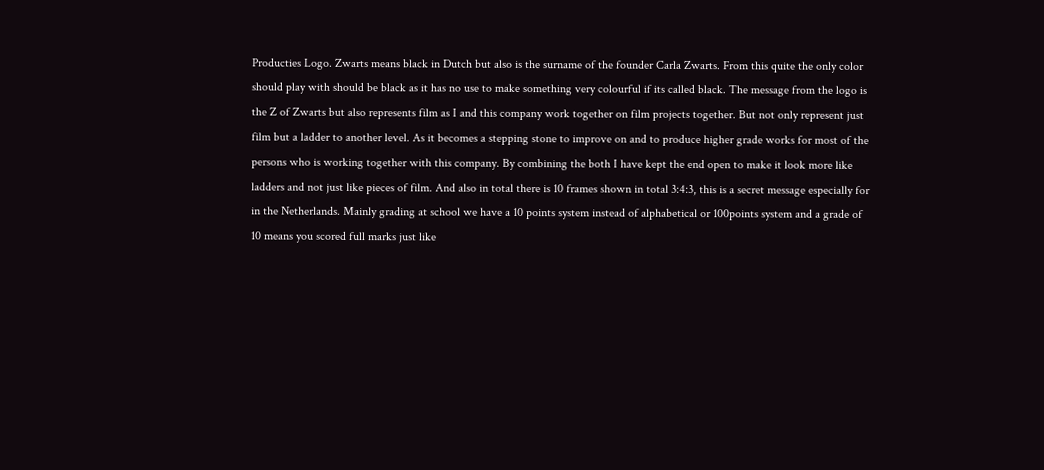Producties Logo. Zwarts means black in Dutch but also is the surname of the founder Carla Zwarts. From this quite the only color should play with should be black as it has no use to make something very colourful if its called black. The message from the logo is the Z of Zwarts but also represents film as I and this company work together on film projects together. But not only represent just film but a ladder to another level. As it becomes a stepping stone to improve on and to produce higher grade works for most of the persons who is working together with this company. By combining the both I have kept the end open to make it look more like ladders and not just like pieces of film. And also in total there is 10 frames shown in total 3:4:3, this is a secret message especially for in the Netherlands. Mainly grading at school we have a 10 points system instead of alphabetical or 100points system and a grade of 10 means you scored full marks just like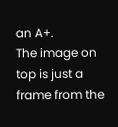an A+.
The image on top is just a frame from the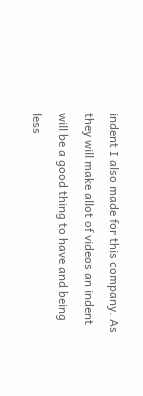indent I also made for this company. As they will make allot of videos an indent will be a good thing to have and being less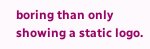boring than only showing a static logo.